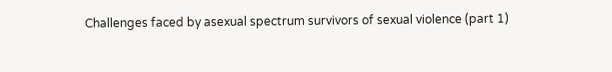Challenges faced by asexual spectrum survivors of sexual violence (part 1)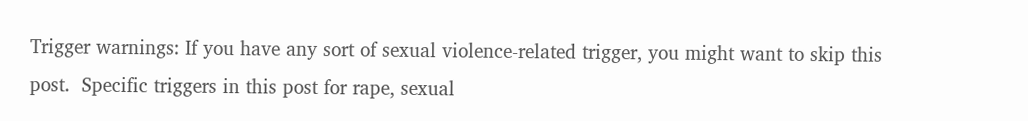Trigger warnings: If you have any sort of sexual violence-related trigger, you might want to skip this post.  Specific triggers in this post for rape, sexual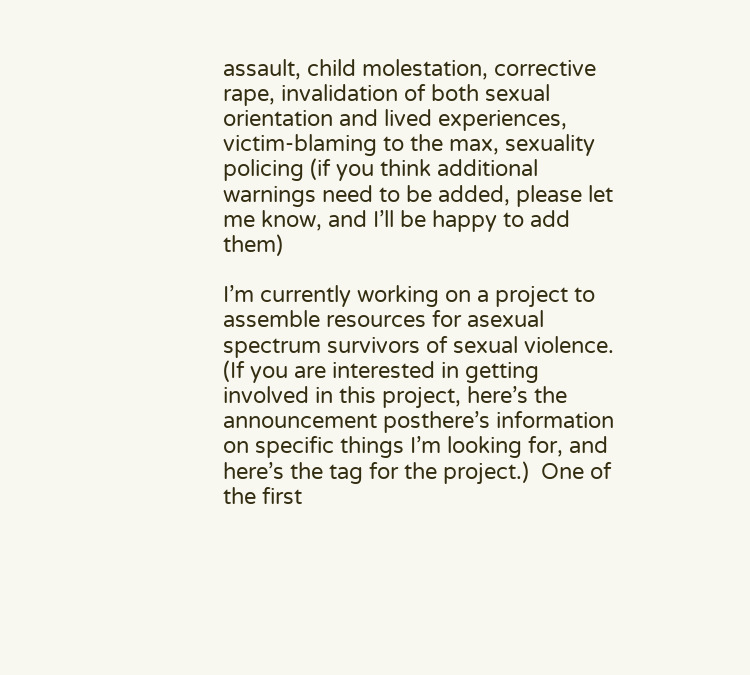assault, child molestation, corrective rape, invalidation of both sexual orientation and lived experiences, victim-blaming to the max, sexuality policing (if you think additional warnings need to be added, please let me know, and I’ll be happy to add them)

I’m currently working on a project to assemble resources for asexual spectrum survivors of sexual violence.  (If you are interested in getting involved in this project, here’s the announcement posthere’s information on specific things I’m looking for, and here’s the tag for the project.)  One of the first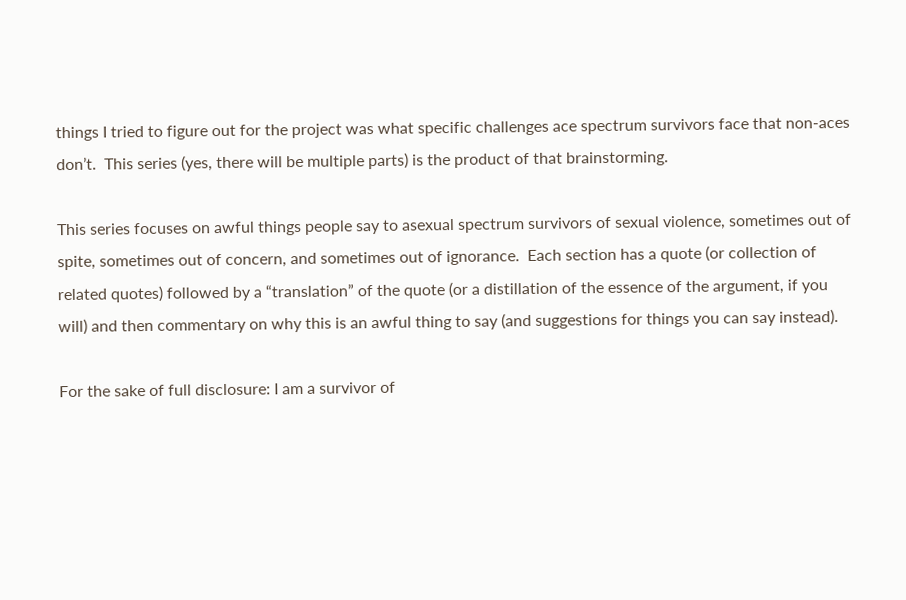things I tried to figure out for the project was what specific challenges ace spectrum survivors face that non-aces don’t.  This series (yes, there will be multiple parts) is the product of that brainstorming.

This series focuses on awful things people say to asexual spectrum survivors of sexual violence, sometimes out of spite, sometimes out of concern, and sometimes out of ignorance.  Each section has a quote (or collection of related quotes) followed by a “translation” of the quote (or a distillation of the essence of the argument, if you will) and then commentary on why this is an awful thing to say (and suggestions for things you can say instead).

For the sake of full disclosure: I am a survivor of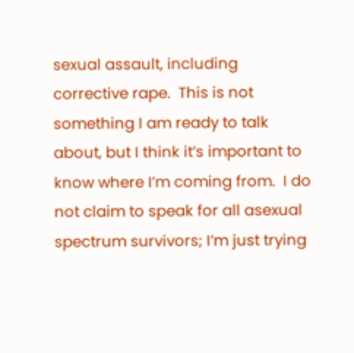sexual assault, including corrective rape.  This is not something I am ready to talk about, but I think it’s important to know where I’m coming from.  I do not claim to speak for all asexual spectrum survivors; I’m just trying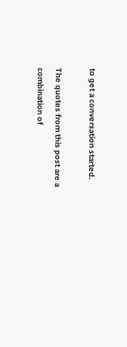to get a conversation started.

The quotes from this post are a combination of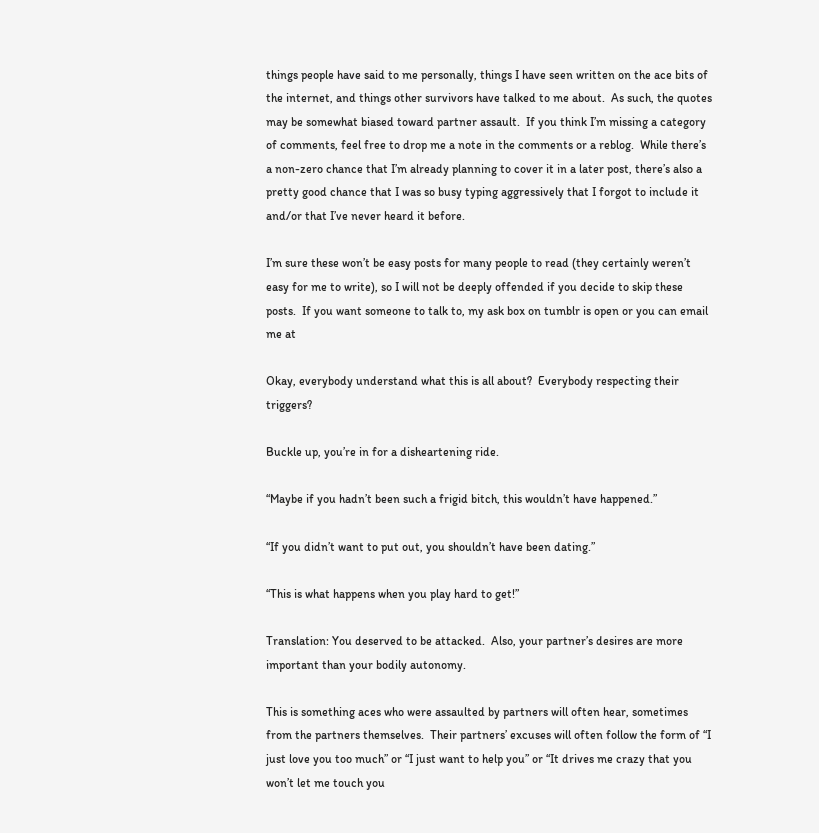things people have said to me personally, things I have seen written on the ace bits of the internet, and things other survivors have talked to me about.  As such, the quotes may be somewhat biased toward partner assault.  If you think I’m missing a category of comments, feel free to drop me a note in the comments or a reblog.  While there’s a non-zero chance that I’m already planning to cover it in a later post, there’s also a pretty good chance that I was so busy typing aggressively that I forgot to include it and/or that I’ve never heard it before.

I’m sure these won’t be easy posts for many people to read (they certainly weren’t easy for me to write), so I will not be deeply offended if you decide to skip these posts.  If you want someone to talk to, my ask box on tumblr is open or you can email me at

Okay, everybody understand what this is all about?  Everybody respecting their triggers?

Buckle up, you’re in for a disheartening ride.

“Maybe if you hadn’t been such a frigid bitch, this wouldn’t have happened.”

“If you didn’t want to put out, you shouldn’t have been dating.”

“This is what happens when you play hard to get!”

Translation: You deserved to be attacked.  Also, your partner’s desires are more important than your bodily autonomy.

This is something aces who were assaulted by partners will often hear, sometimes from the partners themselves.  Their partners’ excuses will often follow the form of “I just love you too much” or “I just want to help you” or “It drives me crazy that you won’t let me touch you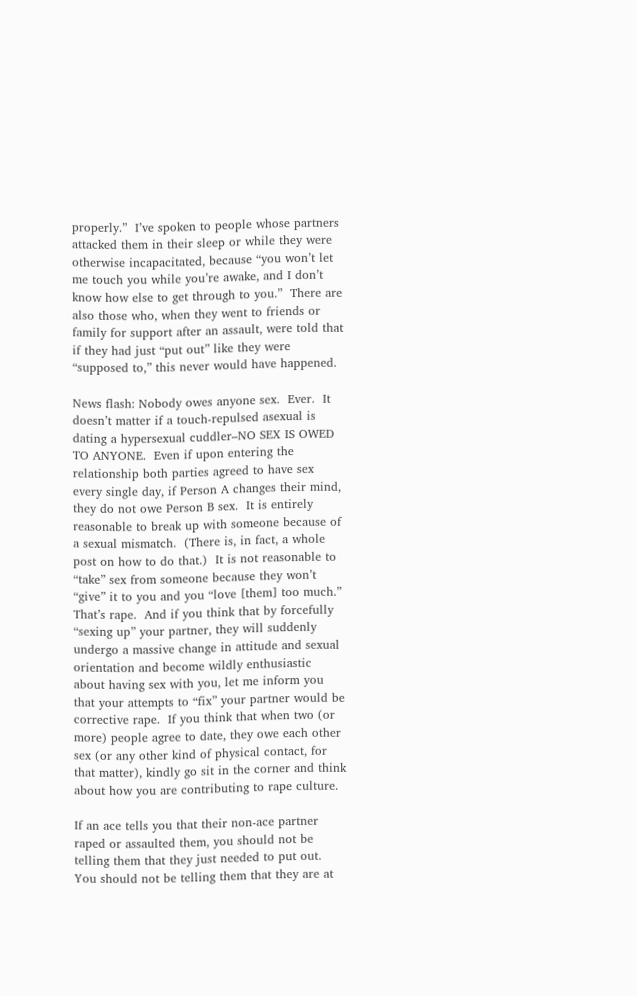properly.”  I’ve spoken to people whose partners attacked them in their sleep or while they were otherwise incapacitated, because “you won’t let me touch you while you’re awake, and I don’t know how else to get through to you.”  There are also those who, when they went to friends or family for support after an assault, were told that if they had just “put out” like they were “supposed to,” this never would have happened.

News flash: Nobody owes anyone sex.  Ever.  It doesn’t matter if a touch-repulsed asexual is dating a hypersexual cuddler–NO SEX IS OWED TO ANYONE.  Even if upon entering the relationship both parties agreed to have sex every single day, if Person A changes their mind, they do not owe Person B sex.  It is entirely reasonable to break up with someone because of a sexual mismatch.  (There is, in fact, a whole post on how to do that.)  It is not reasonable to “take” sex from someone because they won’t “give” it to you and you “love [them] too much.”  That’s rape.  And if you think that by forcefully “sexing up” your partner, they will suddenly undergo a massive change in attitude and sexual orientation and become wildly enthusiastic about having sex with you, let me inform you that your attempts to “fix” your partner would be corrective rape.  If you think that when two (or more) people agree to date, they owe each other sex (or any other kind of physical contact, for that matter), kindly go sit in the corner and think about how you are contributing to rape culture.

If an ace tells you that their non-ace partner raped or assaulted them, you should not be telling them that they just needed to put out.  You should not be telling them that they are at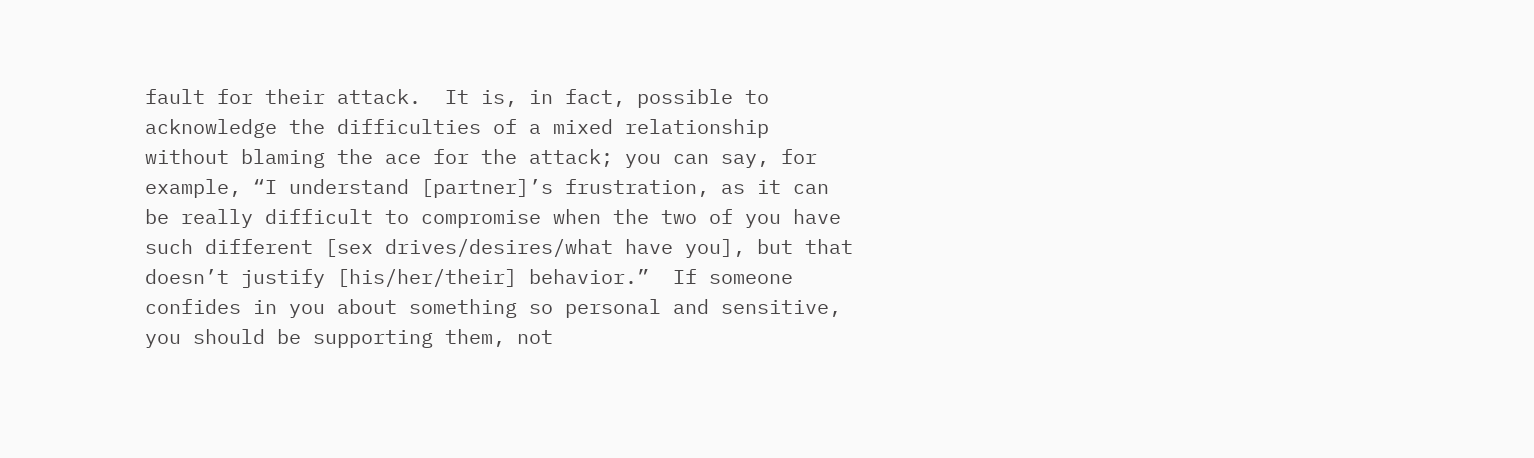fault for their attack.  It is, in fact, possible to acknowledge the difficulties of a mixed relationship without blaming the ace for the attack; you can say, for example, “I understand [partner]’s frustration, as it can be really difficult to compromise when the two of you have such different [sex drives/desires/what have you], but that doesn’t justify [his/her/their] behavior.”  If someone confides in you about something so personal and sensitive, you should be supporting them, not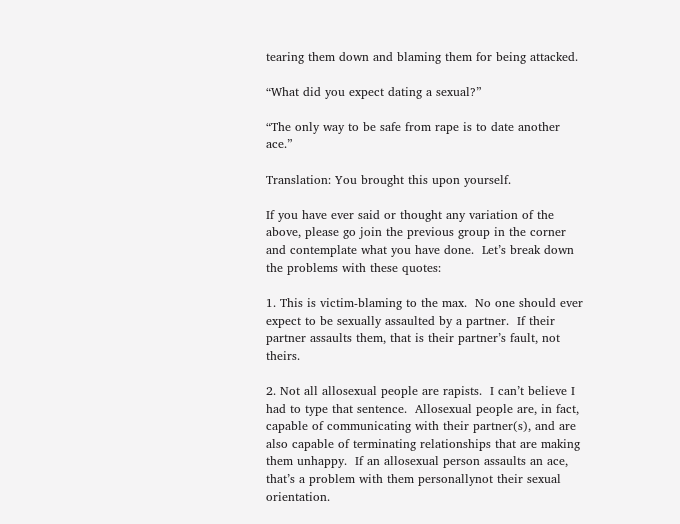tearing them down and blaming them for being attacked.

“What did you expect dating a sexual?”

“The only way to be safe from rape is to date another ace.”

Translation: You brought this upon yourself.

If you have ever said or thought any variation of the above, please go join the previous group in the corner and contemplate what you have done.  Let’s break down the problems with these quotes:

1. This is victim-blaming to the max.  No one should ever expect to be sexually assaulted by a partner.  If their partner assaults them, that is their partner’s fault, not theirs.

2. Not all allosexual people are rapists.  I can’t believe I had to type that sentence.  Allosexual people are, in fact, capable of communicating with their partner(s), and are also capable of terminating relationships that are making them unhappy.  If an allosexual person assaults an ace, that’s a problem with them personallynot their sexual orientation.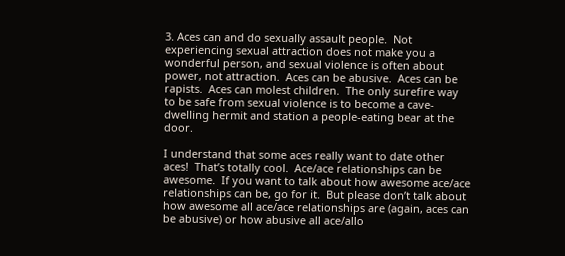3. Aces can and do sexually assault people.  Not experiencing sexual attraction does not make you a wonderful person, and sexual violence is often about power, not attraction.  Aces can be abusive.  Aces can be rapists.  Aces can molest children.  The only surefire way to be safe from sexual violence is to become a cave-dwelling hermit and station a people-eating bear at the door.

I understand that some aces really want to date other aces!  That’s totally cool.  Ace/ace relationships can be awesome.  If you want to talk about how awesome ace/ace relationships can be, go for it.  But please don’t talk about how awesome all ace/ace relationships are (again, aces can be abusive) or how abusive all ace/allo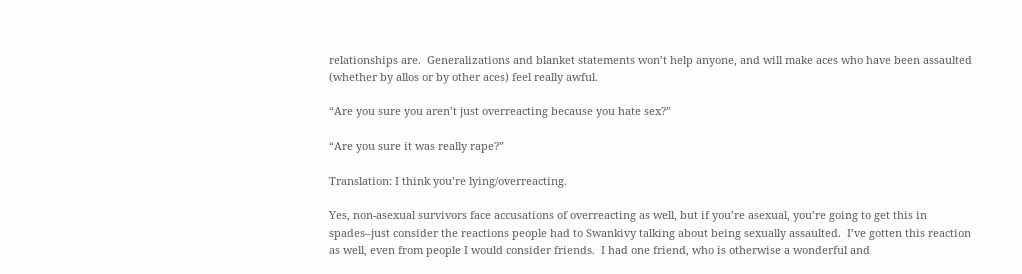relationships are.  Generalizations and blanket statements won’t help anyone, and will make aces who have been assaulted (whether by allos or by other aces) feel really awful.

“Are you sure you aren’t just overreacting because you hate sex?”

“Are you sure it was really rape?”

Translation: I think you’re lying/overreacting.

Yes, non-asexual survivors face accusations of overreacting as well, but if you’re asexual, you’re going to get this in spades–just consider the reactions people had to Swankivy talking about being sexually assaulted.  I’ve gotten this reaction as well, even from people I would consider friends.  I had one friend, who is otherwise a wonderful and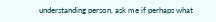understanding person, ask me if perhaps what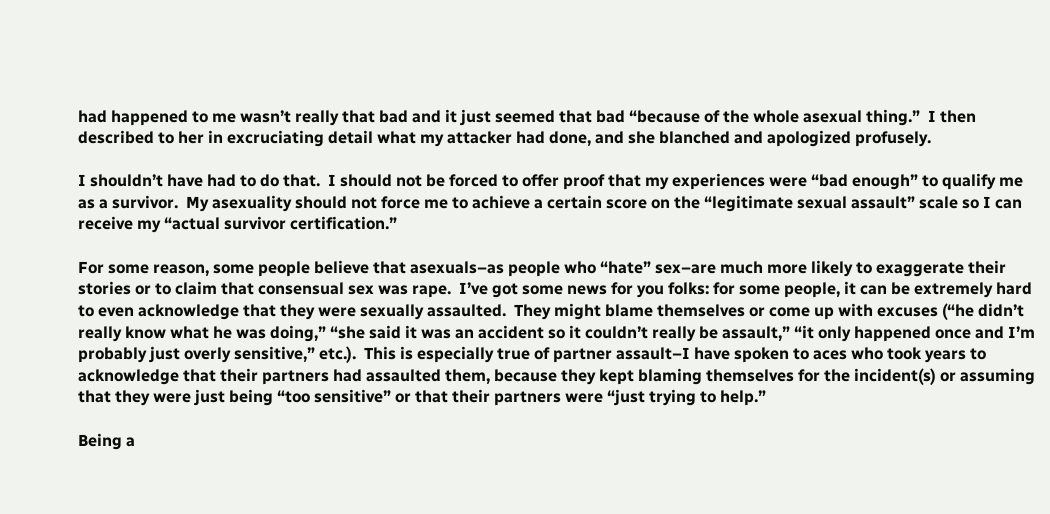had happened to me wasn’t really that bad and it just seemed that bad “because of the whole asexual thing.”  I then described to her in excruciating detail what my attacker had done, and she blanched and apologized profusely.

I shouldn’t have had to do that.  I should not be forced to offer proof that my experiences were “bad enough” to qualify me as a survivor.  My asexuality should not force me to achieve a certain score on the “legitimate sexual assault” scale so I can receive my “actual survivor certification.”

For some reason, some people believe that asexuals–as people who “hate” sex–are much more likely to exaggerate their stories or to claim that consensual sex was rape.  I’ve got some news for you folks: for some people, it can be extremely hard to even acknowledge that they were sexually assaulted.  They might blame themselves or come up with excuses (“he didn’t really know what he was doing,” “she said it was an accident so it couldn’t really be assault,” “it only happened once and I’m probably just overly sensitive,” etc.).  This is especially true of partner assault–I have spoken to aces who took years to acknowledge that their partners had assaulted them, because they kept blaming themselves for the incident(s) or assuming that they were just being “too sensitive” or that their partners were “just trying to help.”

Being a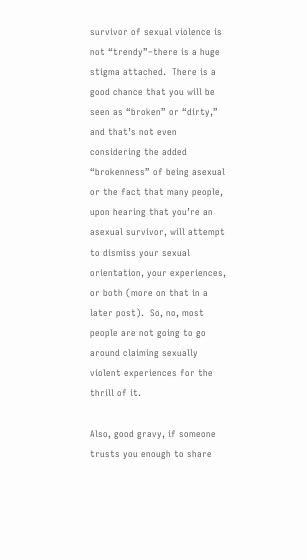survivor of sexual violence is not “trendy”–there is a huge stigma attached.  There is a good chance that you will be seen as “broken” or “dirty,” and that’s not even considering the added “brokenness” of being asexual or the fact that many people, upon hearing that you’re an asexual survivor, will attempt to dismiss your sexual orientation, your experiences, or both (more on that in a later post).  So, no, most people are not going to go around claiming sexually violent experiences for the thrill of it.

Also, good gravy, if someone trusts you enough to share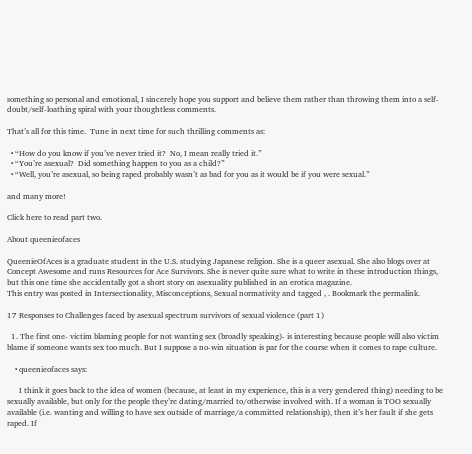something so personal and emotional, I sincerely hope you support and believe them rather than throwing them into a self-doubt/self-loathing spiral with your thoughtless comments.

That’s all for this time.  Tune in next time for such thrilling comments as:

  • “How do you know if you’ve never tried it?  No, I mean really tried it.”
  • “You’re asexual?  Did something happen to you as a child?”
  • “Well, you’re asexual, so being raped probably wasn’t as bad for you as it would be if you were sexual.”

and many more!

Click here to read part two.

About queenieofaces

QueenieOfAces is a graduate student in the U.S. studying Japanese religion. She is a queer asexual. She also blogs over at Concept Awesome and runs Resources for Ace Survivors. She is never quite sure what to write in these introduction things, but this one time she accidentally got a short story on asexuality published in an erotica magazine.
This entry was posted in Intersectionality, Misconceptions, Sexual normativity and tagged , . Bookmark the permalink.

17 Responses to Challenges faced by asexual spectrum survivors of sexual violence (part 1)

  1. The first one- victim blaming people for not wanting sex (broadly speaking)- is interesting because people will also victim blame if someone wants sex too much. But I suppose a no-win situation is par for the course when it comes to rape culture.

    • queenieofaces says:

      I think it goes back to the idea of women (because, at least in my experience, this is a very gendered thing) needing to be sexually available, but only for the people they’re dating/married to/otherwise involved with. If a woman is TOO sexually available (i.e. wanting and willing to have sex outside of marriage/a committed relationship), then it’s her fault if she gets raped. If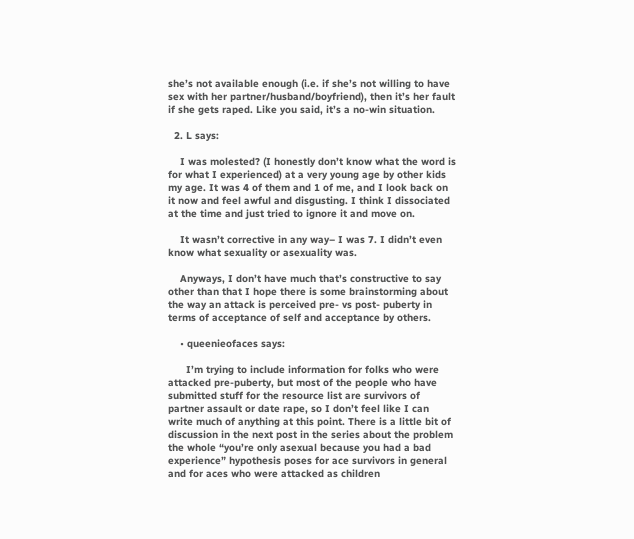she’s not available enough (i.e. if she’s not willing to have sex with her partner/husband/boyfriend), then it’s her fault if she gets raped. Like you said, it’s a no-win situation.

  2. L says:

    I was molested? (I honestly don’t know what the word is for what I experienced) at a very young age by other kids my age. It was 4 of them and 1 of me, and I look back on it now and feel awful and disgusting. I think I dissociated at the time and just tried to ignore it and move on.

    It wasn’t corrective in any way– I was 7. I didn’t even know what sexuality or asexuality was.

    Anyways, I don’t have much that’s constructive to say other than that I hope there is some brainstorming about the way an attack is perceived pre- vs post- puberty in terms of acceptance of self and acceptance by others.

    • queenieofaces says:

      I’m trying to include information for folks who were attacked pre-puberty, but most of the people who have submitted stuff for the resource list are survivors of partner assault or date rape, so I don’t feel like I can write much of anything at this point. There is a little bit of discussion in the next post in the series about the problem the whole “you’re only asexual because you had a bad experience” hypothesis poses for ace survivors in general and for aces who were attacked as children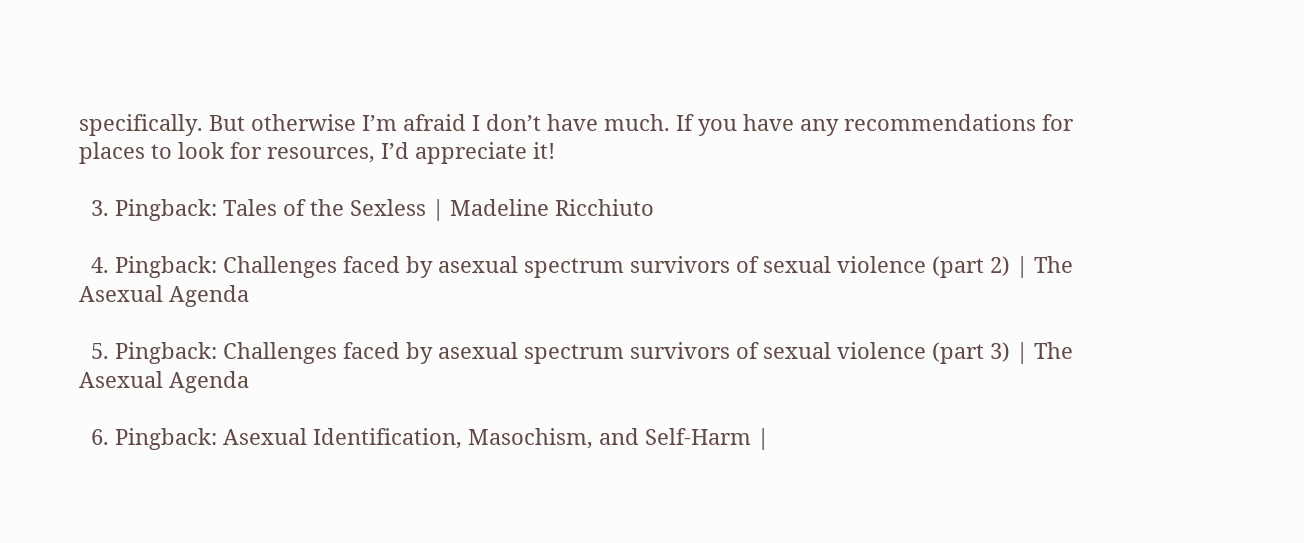specifically. But otherwise I’m afraid I don’t have much. If you have any recommendations for places to look for resources, I’d appreciate it!

  3. Pingback: Tales of the Sexless | Madeline Ricchiuto

  4. Pingback: Challenges faced by asexual spectrum survivors of sexual violence (part 2) | The Asexual Agenda

  5. Pingback: Challenges faced by asexual spectrum survivors of sexual violence (part 3) | The Asexual Agenda

  6. Pingback: Asexual Identification, Masochism, and Self-Harm |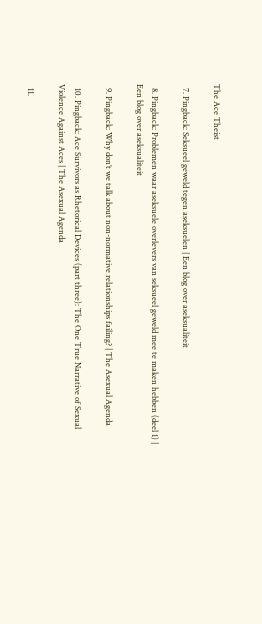The Ace Theist

  7. Pingback: Seksueel geweld tegen aseksuelen | Een blog over aseksualiteit

  8. Pingback: Problemen waar aseksuele overlevers van seksueel geweld mee te maken hebben (deel 1) | Een blog over aseksualiteit

  9. Pingback: Why don’t we talk about non-normative relationships failing? | The Asexual Agenda

  10. Pingback: Ace Survivors as Rhetorical Devices (part three): The One True Narrative of Sexual Violence Against Aces | The Asexual Agenda

  11.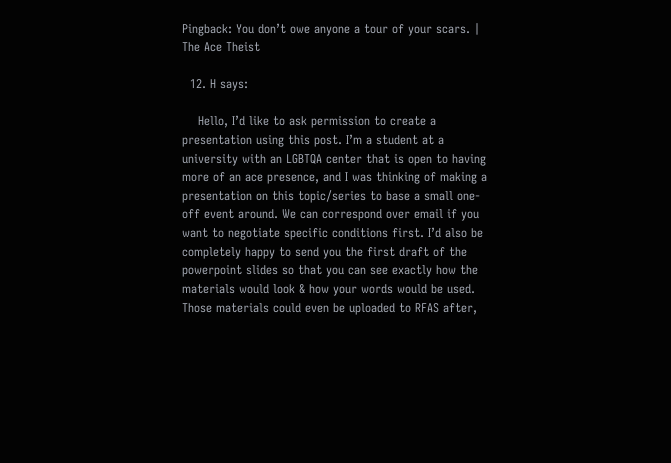Pingback: You don’t owe anyone a tour of your scars. | The Ace Theist

  12. H says:

    Hello, I’d like to ask permission to create a presentation using this post. I’m a student at a university with an LGBTQA center that is open to having more of an ace presence, and I was thinking of making a presentation on this topic/series to base a small one-off event around. We can correspond over email if you want to negotiate specific conditions first. I’d also be completely happy to send you the first draft of the powerpoint slides so that you can see exactly how the materials would look & how your words would be used. Those materials could even be uploaded to RFAS after,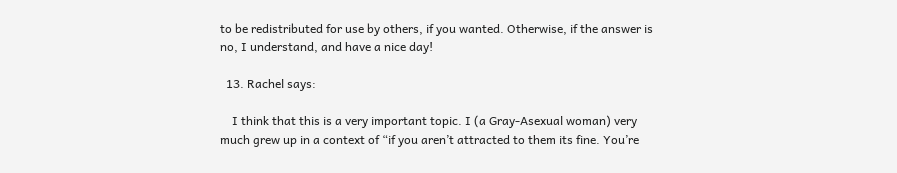to be redistributed for use by others, if you wanted. Otherwise, if the answer is no, I understand, and have a nice day!

  13. Rachel says:

    I think that this is a very important topic. I (a Gray-Asexual woman) very much grew up in a context of “if you aren’t attracted to them its fine. You’re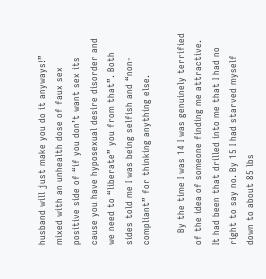husband will just make you do it anyways!” mixed with an unhealth dose of faux sex positive side of “if you don’t want sex its cause you have hyposexual desire disorder and we need to “liberate” you from that”. Both sides told me I was being selfish and “non-compliant” for thinking anything else.

    By the time I was 14 I was genuinely terrified of the idea of someone finding me attractive. It had been that drilled into me that I had no right to say no. By 15 I had starved myself down to about 85 lbs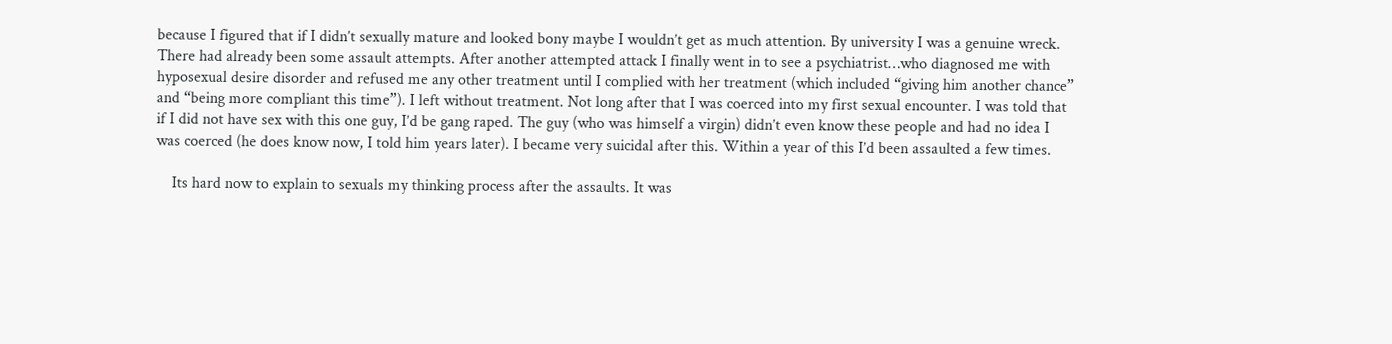because I figured that if I didn’t sexually mature and looked bony maybe I wouldn’t get as much attention. By university I was a genuine wreck. There had already been some assault attempts. After another attempted attack I finally went in to see a psychiatrist…who diagnosed me with hyposexual desire disorder and refused me any other treatment until I complied with her treatment (which included “giving him another chance” and “being more compliant this time”). I left without treatment. Not long after that I was coerced into my first sexual encounter. I was told that if I did not have sex with this one guy, I’d be gang raped. The guy (who was himself a virgin) didn’t even know these people and had no idea I was coerced (he does know now, I told him years later). I became very suicidal after this. Within a year of this I’d been assaulted a few times.

    Its hard now to explain to sexuals my thinking process after the assaults. It was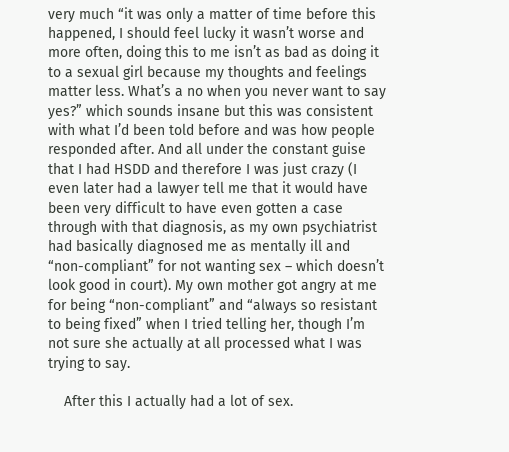very much “it was only a matter of time before this happened, I should feel lucky it wasn’t worse and more often, doing this to me isn’t as bad as doing it to a sexual girl because my thoughts and feelings matter less. What’s a no when you never want to say yes?” which sounds insane but this was consistent with what I’d been told before and was how people responded after. And all under the constant guise that I had HSDD and therefore I was just crazy (I even later had a lawyer tell me that it would have been very difficult to have even gotten a case through with that diagnosis, as my own psychiatrist had basically diagnosed me as mentally ill and “non-compliant” for not wanting sex – which doesn’t look good in court). My own mother got angry at me for being “non-compliant” and “always so resistant to being fixed” when I tried telling her, though I’m not sure she actually at all processed what I was trying to say.

    After this I actually had a lot of sex.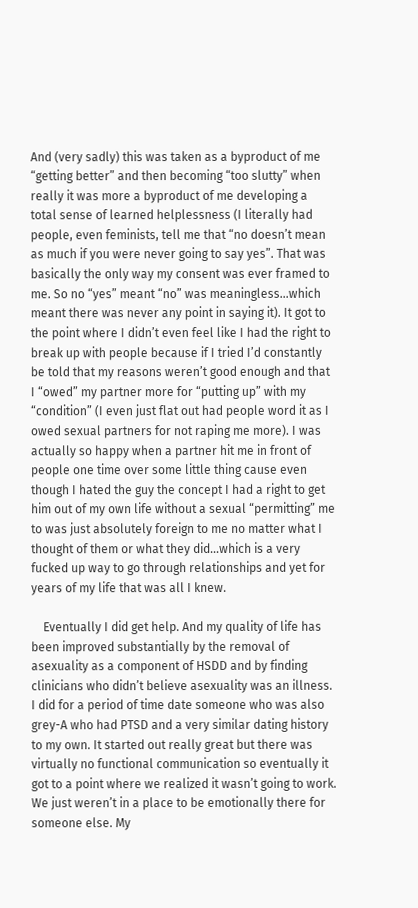And (very sadly) this was taken as a byproduct of me “getting better” and then becoming “too slutty” when really it was more a byproduct of me developing a total sense of learned helplessness (I literally had people, even feminists, tell me that “no doesn’t mean as much if you were never going to say yes”. That was basically the only way my consent was ever framed to me. So no “yes” meant “no” was meaningless…which meant there was never any point in saying it). It got to the point where I didn’t even feel like I had the right to break up with people because if I tried I’d constantly be told that my reasons weren’t good enough and that I “owed” my partner more for “putting up” with my “condition” (I even just flat out had people word it as I owed sexual partners for not raping me more). I was actually so happy when a partner hit me in front of people one time over some little thing cause even though I hated the guy the concept I had a right to get him out of my own life without a sexual “permitting” me to was just absolutely foreign to me no matter what I thought of them or what they did…which is a very fucked up way to go through relationships and yet for years of my life that was all I knew.

    Eventually I did get help. And my quality of life has been improved substantially by the removal of asexuality as a component of HSDD and by finding clinicians who didn’t believe asexuality was an illness. I did for a period of time date someone who was also grey-A who had PTSD and a very similar dating history to my own. It started out really great but there was virtually no functional communication so eventually it got to a point where we realized it wasn’t going to work. We just weren’t in a place to be emotionally there for someone else. My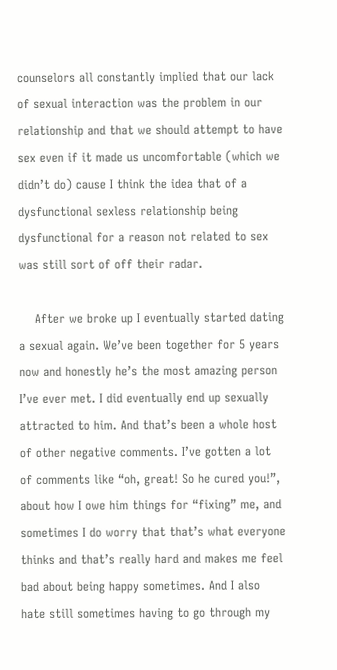counselors all constantly implied that our lack of sexual interaction was the problem in our relationship and that we should attempt to have sex even if it made us uncomfortable (which we didn’t do) cause I think the idea that of a dysfunctional sexless relationship being dysfunctional for a reason not related to sex was still sort of off their radar.

    After we broke up I eventually started dating a sexual again. We’ve been together for 5 years now and honestly he’s the most amazing person I’ve ever met. I did eventually end up sexually attracted to him. And that’s been a whole host of other negative comments. I’ve gotten a lot of comments like “oh, great! So he cured you!”, about how I owe him things for “fixing” me, and sometimes I do worry that that’s what everyone thinks and that’s really hard and makes me feel bad about being happy sometimes. And I also hate still sometimes having to go through my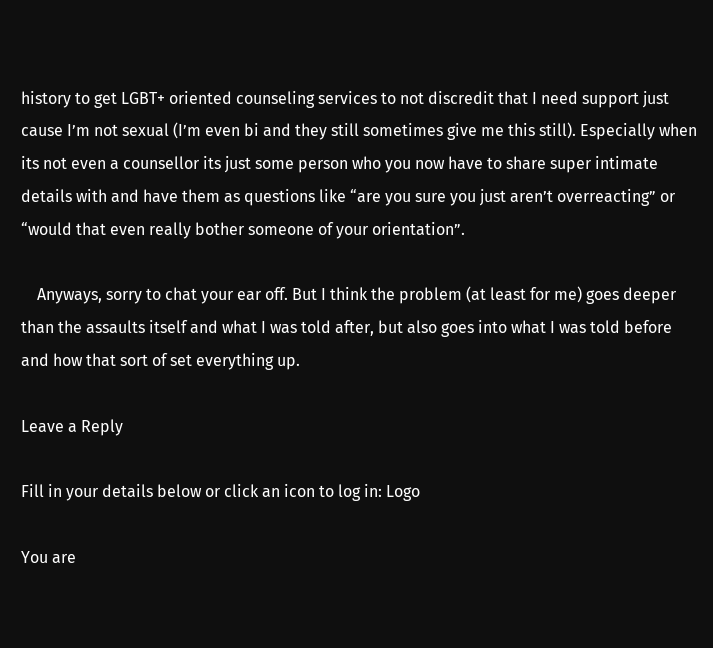history to get LGBT+ oriented counseling services to not discredit that I need support just cause I’m not sexual (I’m even bi and they still sometimes give me this still). Especially when its not even a counsellor its just some person who you now have to share super intimate details with and have them as questions like “are you sure you just aren’t overreacting” or “would that even really bother someone of your orientation”.

    Anyways, sorry to chat your ear off. But I think the problem (at least for me) goes deeper than the assaults itself and what I was told after, but also goes into what I was told before and how that sort of set everything up.

Leave a Reply

Fill in your details below or click an icon to log in: Logo

You are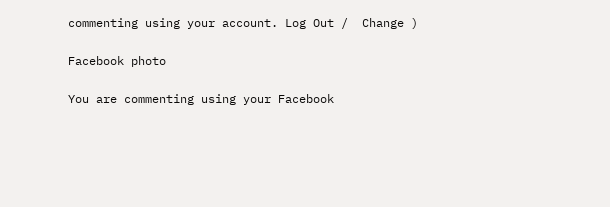commenting using your account. Log Out /  Change )

Facebook photo

You are commenting using your Facebook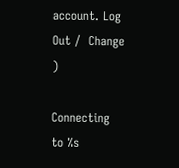account. Log Out /  Change )

Connecting to %s